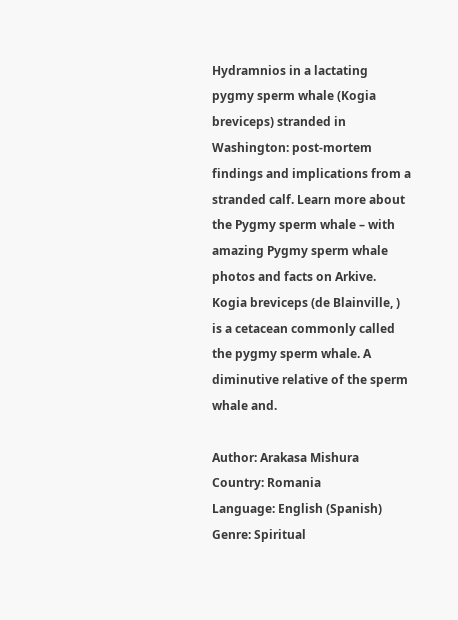Hydramnios in a lactating pygmy sperm whale (Kogia breviceps) stranded in Washington: post-mortem findings and implications from a stranded calf. Learn more about the Pygmy sperm whale – with amazing Pygmy sperm whale photos and facts on Arkive. Kogia breviceps (de Blainville, ) is a cetacean commonly called the pygmy sperm whale. A diminutive relative of the sperm whale and.

Author: Arakasa Mishura
Country: Romania
Language: English (Spanish)
Genre: Spiritual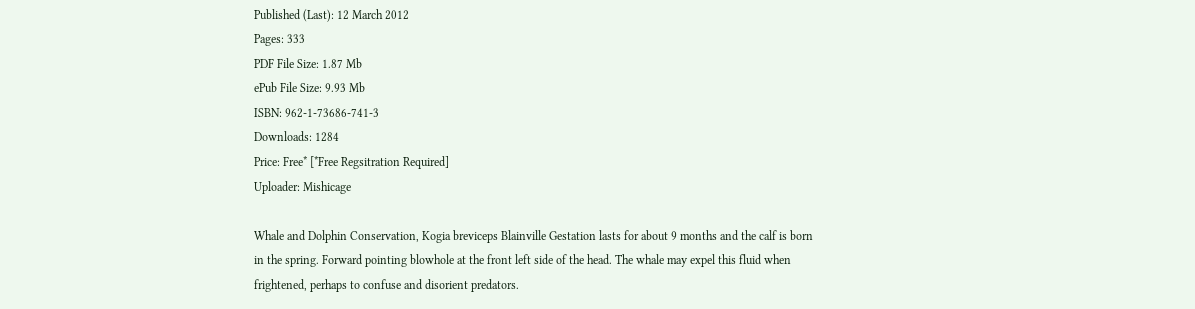Published (Last): 12 March 2012
Pages: 333
PDF File Size: 1.87 Mb
ePub File Size: 9.93 Mb
ISBN: 962-1-73686-741-3
Downloads: 1284
Price: Free* [*Free Regsitration Required]
Uploader: Mishicage

Whale and Dolphin Conservation, Kogia breviceps Blainville Gestation lasts for about 9 months and the calf is born in the spring. Forward pointing blowhole at the front left side of the head. The whale may expel this fluid when frightened, perhaps to confuse and disorient predators.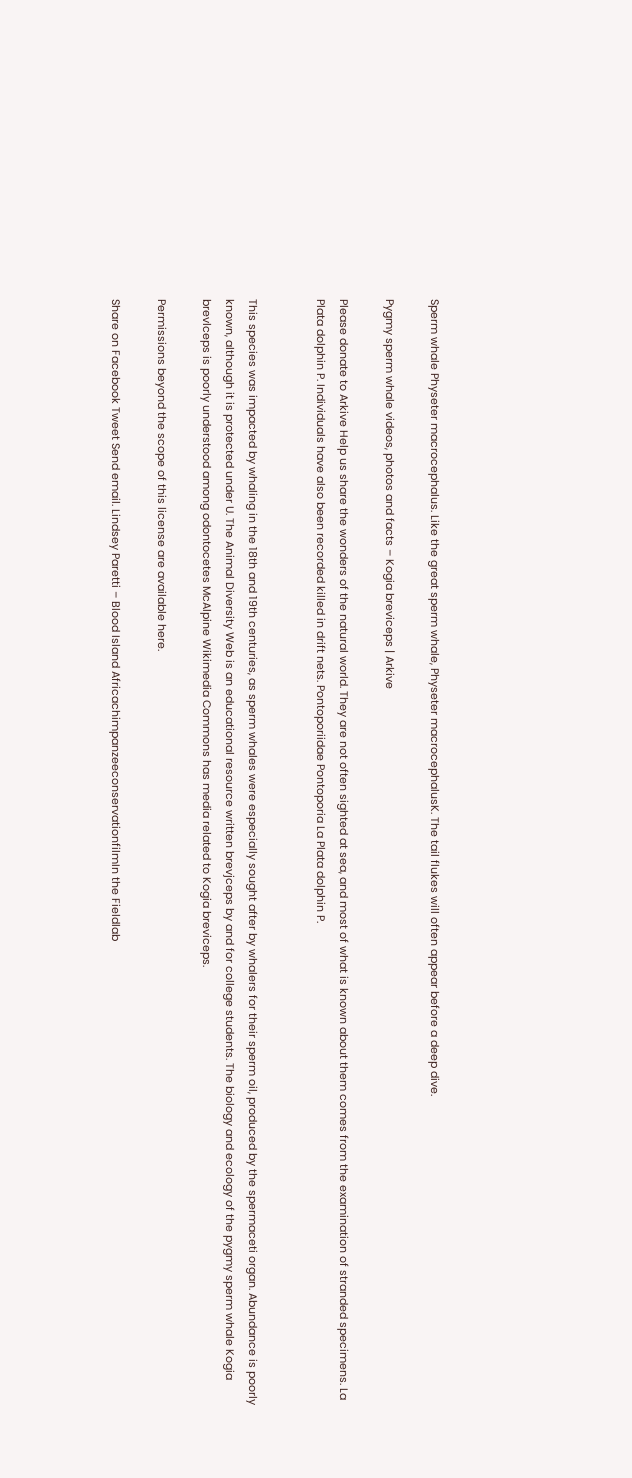Sperm whale Physeter macrocephalus. Like the great sperm whale, Physeter macrocephalusK. The tail flukes will often appear before a deep dive.

Pygmy sperm whale videos, photos and facts – Kogia breviceps | Arkive

Please donate to Arkive Help us share the wonders of the natural world. They are not often sighted at sea, and most of what is known about them comes from the examination of stranded specimens. La Plata dolphin P. Individuals have also been recorded killed in drift nets. Pontoporiidae Pontoporia La Plata dolphin P.


This species was impacted by whaling in the 18th and 19th centuries, as sperm whales were especially sought after by whalers for their sperm oil, produced by the spermaceti organ. Abundance is poorly known, although it is protected under U. The Animal Diversity Web is an educational resource written brevjceps by and for college students. The biology and ecology of the pygmy sperm whale Kogia brevlceps is poorly understood among odontocetes McAlpine Wikimedia Commons has media related to Kogia breviceps.

Permissions beyond the scope of this license are available here.

Share on Facebook Tweet Send email. Lindsey Paretti – Blood Island AfricachimpanzeeconservationfilmIn the Fieldlab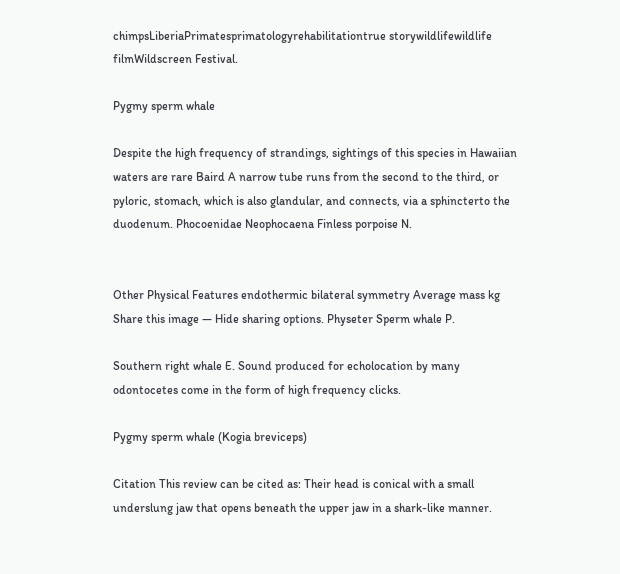chimpsLiberiaPrimatesprimatologyrehabilitationtrue storywildlifewildlife filmWildscreen Festival.

Pygmy sperm whale

Despite the high frequency of strandings, sightings of this species in Hawaiian waters are rare Baird A narrow tube runs from the second to the third, or pyloric, stomach, which is also glandular, and connects, via a sphincterto the duodenum. Phocoenidae Neophocaena Finless porpoise N.


Other Physical Features endothermic bilateral symmetry Average mass kg Share this image — Hide sharing options. Physeter Sperm whale P.

Southern right whale E. Sound produced for echolocation by many odontocetes come in the form of high frequency clicks.

Pygmy sperm whale (Kogia breviceps)

Citation This review can be cited as: Their head is conical with a small underslung jaw that opens beneath the upper jaw in a shark-like manner.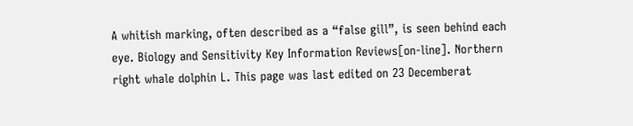A whitish marking, often described as a “false gill”, is seen behind each eye. Biology and Sensitivity Key Information Reviews[on-line]. Northern right whale dolphin L. This page was last edited on 23 Decemberat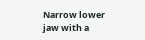Narrow lower jaw with a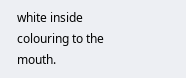white inside colouring to the mouth.